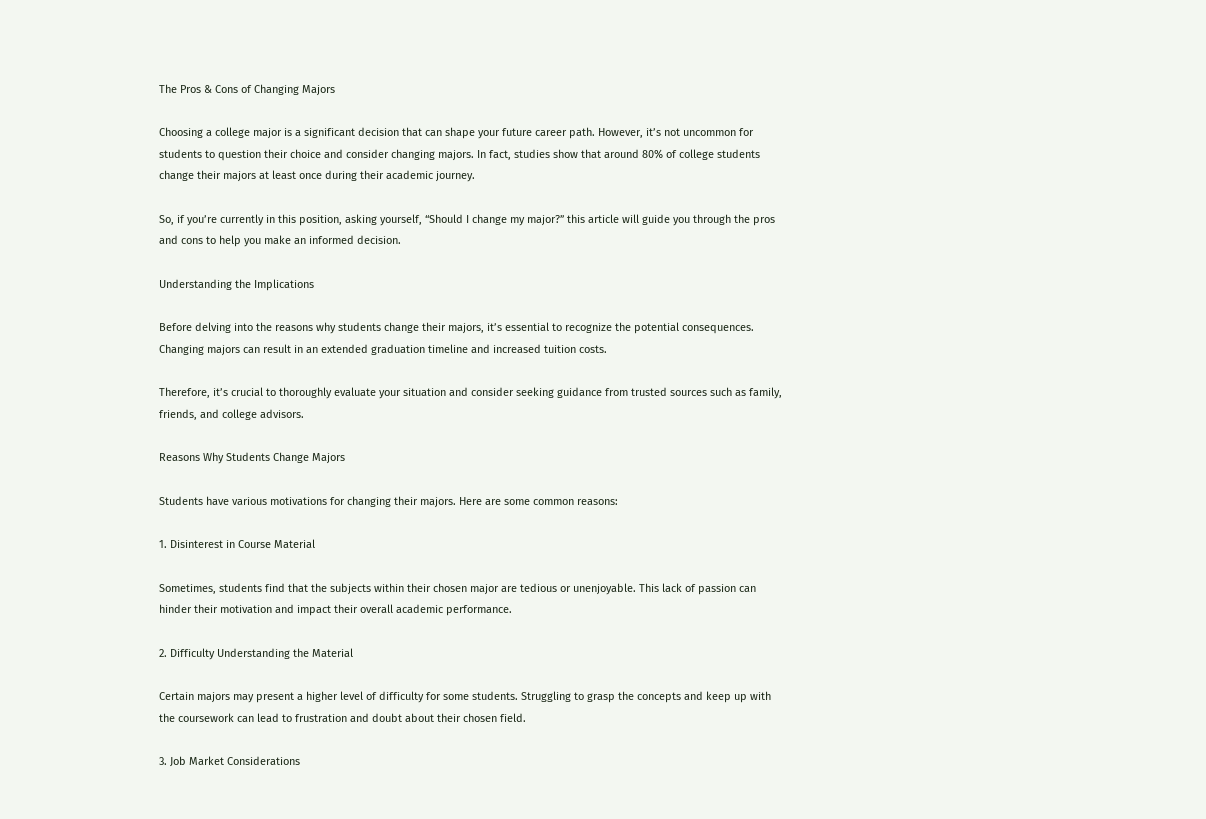The Pros & Cons of Changing Majors

Choosing a college major is a significant decision that can shape your future career path. However, it’s not uncommon for students to question their choice and consider changing majors. In fact, studies show that around 80% of college students change their majors at least once during their academic journey.

So, if you’re currently in this position, asking yourself, “Should I change my major?” this article will guide you through the pros and cons to help you make an informed decision.

Understanding the Implications

Before delving into the reasons why students change their majors, it’s essential to recognize the potential consequences. Changing majors can result in an extended graduation timeline and increased tuition costs.

Therefore, it’s crucial to thoroughly evaluate your situation and consider seeking guidance from trusted sources such as family, friends, and college advisors.

Reasons Why Students Change Majors

Students have various motivations for changing their majors. Here are some common reasons:

1. Disinterest in Course Material

Sometimes, students find that the subjects within their chosen major are tedious or unenjoyable. This lack of passion can hinder their motivation and impact their overall academic performance.

2. Difficulty Understanding the Material

Certain majors may present a higher level of difficulty for some students. Struggling to grasp the concepts and keep up with the coursework can lead to frustration and doubt about their chosen field.

3. Job Market Considerations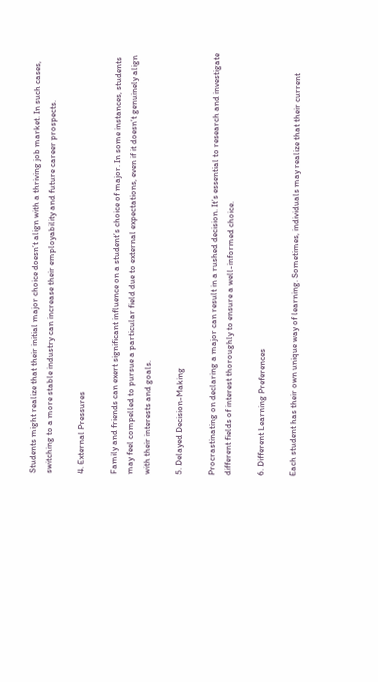Students might realize that their initial major choice doesn’t align with a thriving job market. In such cases, switching to a more stable industry can increase their employability and future career prospects.

4. External Pressures

Family and friends can exert significant influence on a student’s choice of major. In some instances, students may feel compelled to pursue a particular field due to external expectations, even if it doesn’t genuinely align with their interests and goals.

5. Delayed Decision-Making

Procrastinating on declaring a major can result in a rushed decision. It’s essential to research and investigate different fields of interest thoroughly to ensure a well-informed choice.

6. Different Learning Preferences

Each student has their own unique way of learning. Sometimes, individuals may realize that their current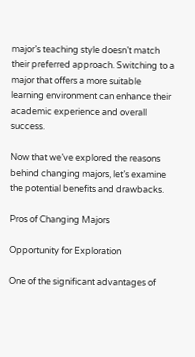major’s teaching style doesn’t match their preferred approach. Switching to a major that offers a more suitable learning environment can enhance their academic experience and overall success.

Now that we’ve explored the reasons behind changing majors, let’s examine the potential benefits and drawbacks.

Pros of Changing Majors

Opportunity for Exploration

One of the significant advantages of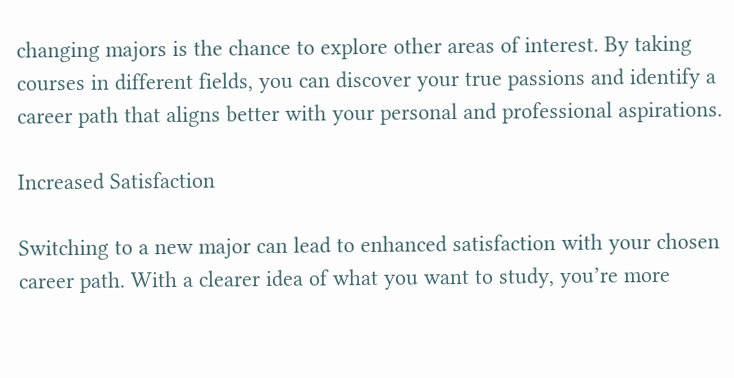changing majors is the chance to explore other areas of interest. By taking courses in different fields, you can discover your true passions and identify a career path that aligns better with your personal and professional aspirations.

Increased Satisfaction

Switching to a new major can lead to enhanced satisfaction with your chosen career path. With a clearer idea of what you want to study, you’re more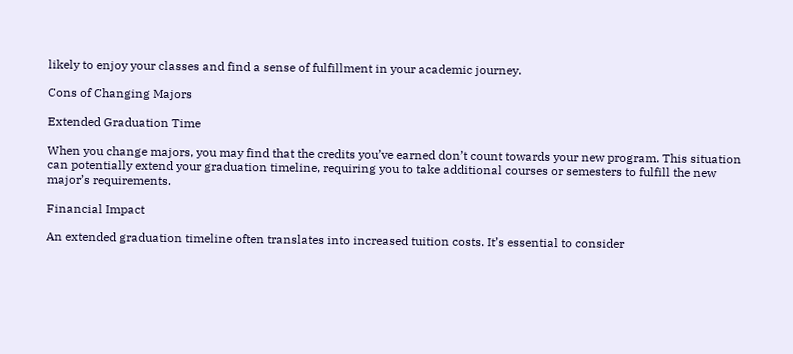likely to enjoy your classes and find a sense of fulfillment in your academic journey.

Cons of Changing Majors

Extended Graduation Time

When you change majors, you may find that the credits you’ve earned don’t count towards your new program. This situation can potentially extend your graduation timeline, requiring you to take additional courses or semesters to fulfill the new major’s requirements.

Financial Impact

An extended graduation timeline often translates into increased tuition costs. It’s essential to consider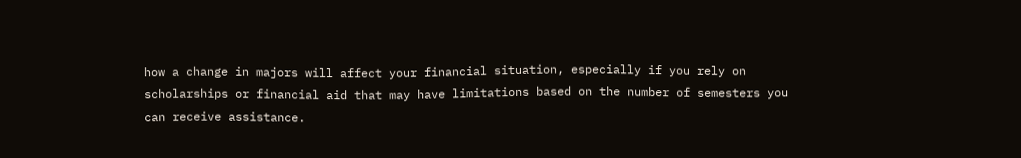how a change in majors will affect your financial situation, especially if you rely on scholarships or financial aid that may have limitations based on the number of semesters you can receive assistance.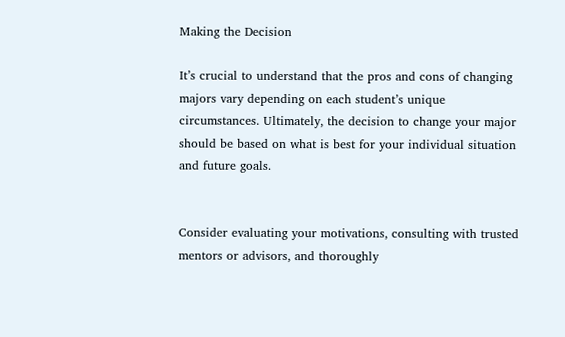Making the Decision

It’s crucial to understand that the pros and cons of changing majors vary depending on each student’s unique circumstances. Ultimately, the decision to change your major should be based on what is best for your individual situation and future goals.


Consider evaluating your motivations, consulting with trusted mentors or advisors, and thoroughly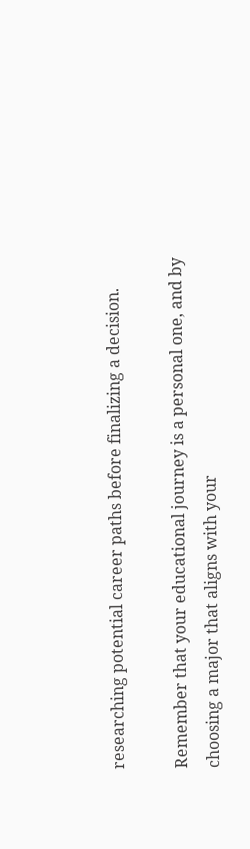researching potential career paths before finalizing a decision.

Remember that your educational journey is a personal one, and by choosing a major that aligns with your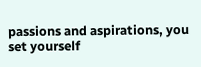passions and aspirations, you set yourself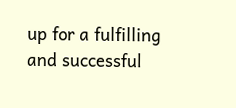up for a fulfilling and successful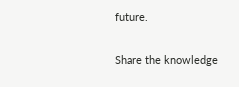future.

Share the knowledge